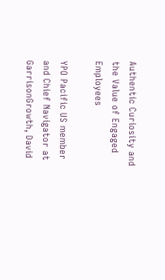Authentic Curiosity and the Value of Engaged Employees

YPO Pacific US member and Chief Navigator at GarrisonGrowth, David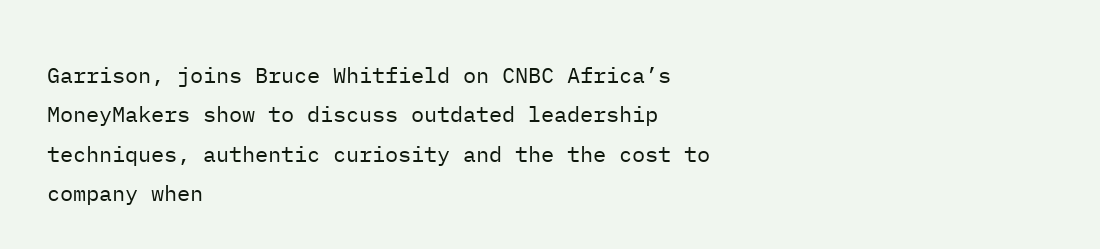Garrison, joins Bruce Whitfield on CNBC Africa’s MoneyMakers show to discuss outdated leadership techniques, authentic curiosity and the the cost to company when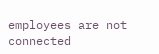employees are not connected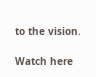to the vision.

Watch here